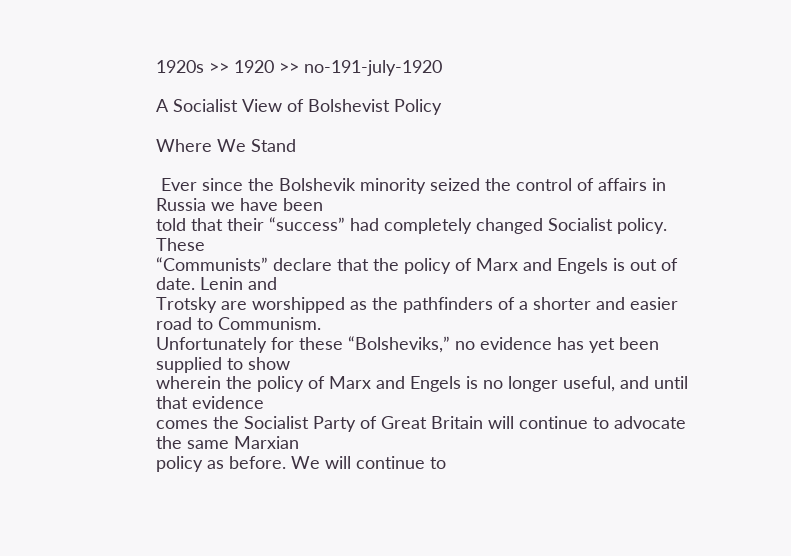1920s >> 1920 >> no-191-july-1920

A Socialist View of Bolshevist Policy

Where We Stand

 Ever since the Bolshevik minority seized the control of affairs in Russia we have been
told that their “success” had completely changed Socialist policy. These
“Communists” declare that the policy of Marx and Engels is out of date. Lenin and
Trotsky are worshipped as the pathfinders of a shorter and easier road to Communism.
Unfortunately for these “Bolsheviks,” no evidence has yet been supplied to show
wherein the policy of Marx and Engels is no longer useful, and until that evidence
comes the Socialist Party of Great Britain will continue to advocate the same Marxian
policy as before. We will continue to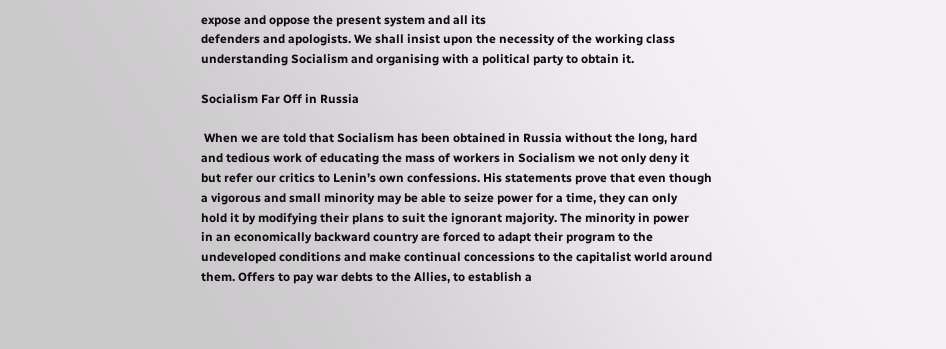expose and oppose the present system and all its
defenders and apologists. We shall insist upon the necessity of the working class
understanding Socialism and organising with a political party to obtain it.

Socialism Far Off in Russia

 When we are told that Socialism has been obtained in Russia without the long, hard
and tedious work of educating the mass of workers in Socialism we not only deny it
but refer our critics to Lenin’s own confessions. His statements prove that even though
a vigorous and small minority may be able to seize power for a time, they can only
hold it by modifying their plans to suit the ignorant majority. The minority in power
in an economically backward country are forced to adapt their program to the
undeveloped conditions and make continual concessions to the capitalist world around
them. Offers to pay war debts to the Allies, to establish a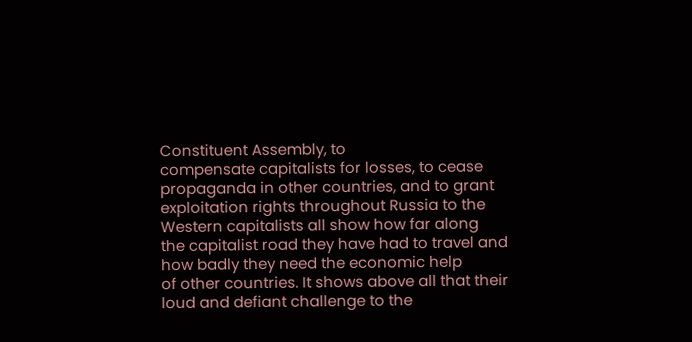Constituent Assembly, to
compensate capitalists for losses, to cease propaganda in other countries, and to grant
exploitation rights throughout Russia to the Western capitalists all show how far along
the capitalist road they have had to travel and how badly they need the economic help
of other countries. It shows above all that their loud and defiant challenge to the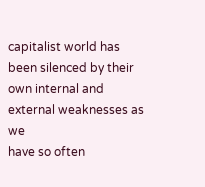capitalist world has been silenced by their own internal and external weaknesses as we
have so often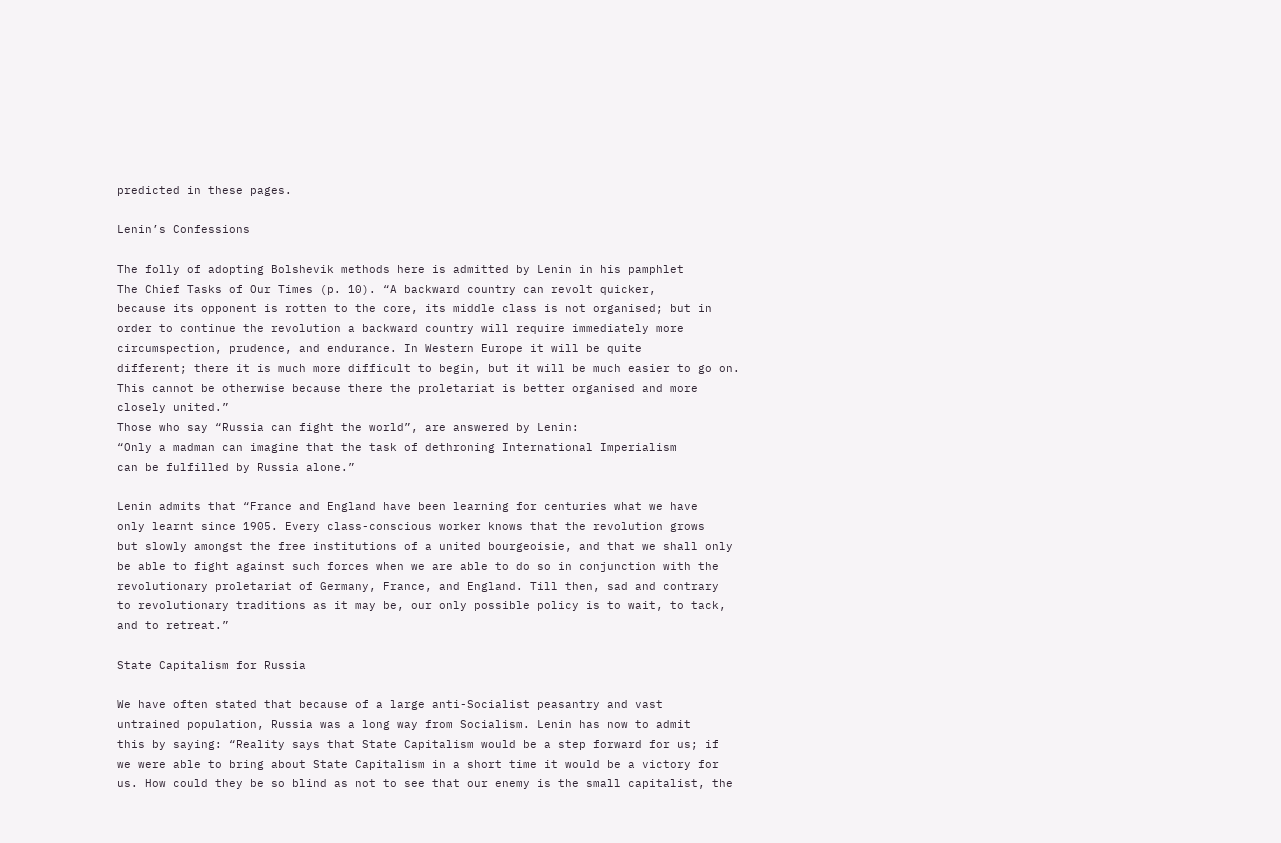predicted in these pages.

Lenin’s Confessions

The folly of adopting Bolshevik methods here is admitted by Lenin in his pamphlet
The Chief Tasks of Our Times (p. 10). “A backward country can revolt quicker,
because its opponent is rotten to the core, its middle class is not organised; but in
order to continue the revolution a backward country will require immediately more
circumspection, prudence, and endurance. In Western Europe it will be quite
different; there it is much more difficult to begin, but it will be much easier to go on.
This cannot be otherwise because there the proletariat is better organised and more
closely united.”
Those who say “Russia can fight the world”, are answered by Lenin:
“Only a madman can imagine that the task of dethroning International Imperialism
can be fulfilled by Russia alone.”

Lenin admits that “France and England have been learning for centuries what we have
only learnt since 1905. Every class-conscious worker knows that the revolution grows
but slowly amongst the free institutions of a united bourgeoisie, and that we shall only
be able to fight against such forces when we are able to do so in conjunction with the
revolutionary proletariat of Germany, France, and England. Till then, sad and contrary
to revolutionary traditions as it may be, our only possible policy is to wait, to tack,
and to retreat.”

State Capitalism for Russia

We have often stated that because of a large anti-Socialist peasantry and vast
untrained population, Russia was a long way from Socialism. Lenin has now to admit
this by saying: “Reality says that State Capitalism would be a step forward for us; if
we were able to bring about State Capitalism in a short time it would be a victory for
us. How could they be so blind as not to see that our enemy is the small capitalist, the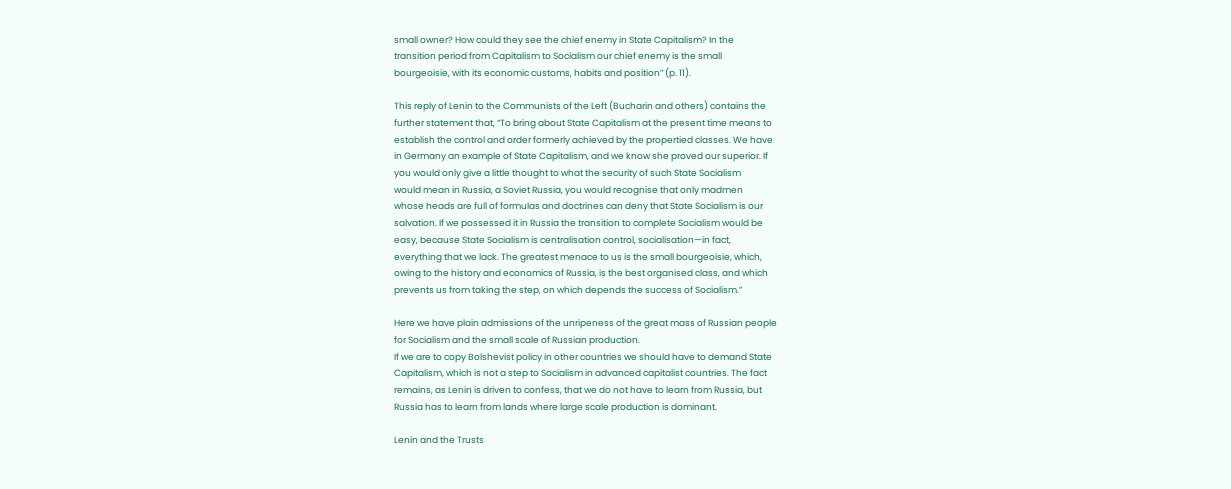small owner? How could they see the chief enemy in State Capitalism? In the
transition period from Capitalism to Socialism our chief enemy is the small
bourgeoisie, with its economic customs, habits and position” (p. 11).

This reply of Lenin to the Communists of the Left (Bucharin and others) contains the
further statement that, “To bring about State Capitalism at the present time means to
establish the control and order formerly achieved by the propertied classes. We have
in Germany an example of State Capitalism, and we know she proved our superior. If
you would only give a little thought to what the security of such State Socialism
would mean in Russia, a Soviet Russia, you would recognise that only madmen
whose heads are full of formulas and doctrines can deny that State Socialism is our
salvation. If we possessed it in Russia the transition to complete Socialism would be
easy, because State Socialism is centralisation control, socialisation—in fact,
everything that we lack. The greatest menace to us is the small bourgeoisie, which,
owing to the history and economics of Russia, is the best organised class, and which
prevents us from taking the step, on which depends the success of Socialism.”

Here we have plain admissions of the unripeness of the great mass of Russian people
for Socialism and the small scale of Russian production.
If we are to copy Bolshevist policy in other countries we should have to demand State
Capitalism, which is not a step to Socialism in advanced capitalist countries. The fact
remains, as Lenin is driven to confess, that we do not have to learn from Russia, but
Russia has to learn from lands where large scale production is dominant.

Lenin and the Trusts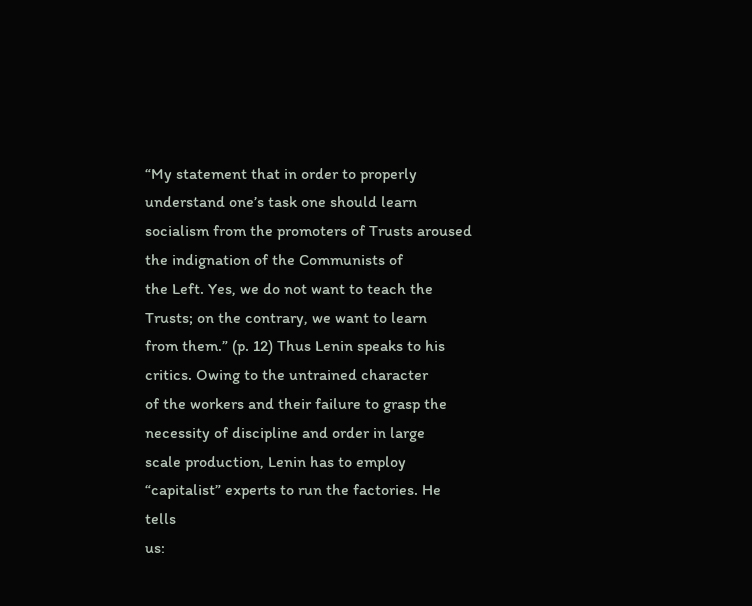“My statement that in order to properly understand one’s task one should learn
socialism from the promoters of Trusts aroused the indignation of the Communists of
the Left. Yes, we do not want to teach the Trusts; on the contrary, we want to learn
from them.” (p. 12) Thus Lenin speaks to his critics. Owing to the untrained character
of the workers and their failure to grasp the necessity of discipline and order in large
scale production, Lenin has to employ “capitalist” experts to run the factories. He tells
us: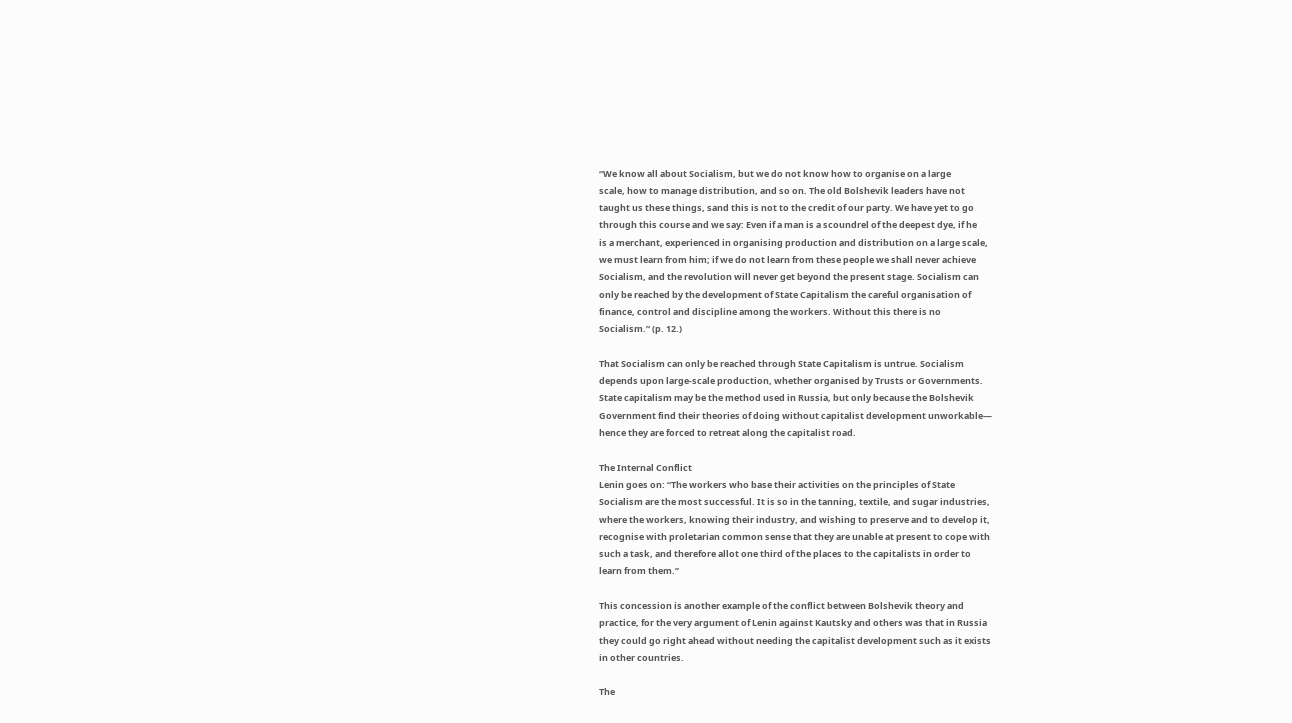“We know all about Socialism, but we do not know how to organise on a large
scale, how to manage distribution, and so on. The old Bolshevik leaders have not
taught us these things, sand this is not to the credit of our party. We have yet to go
through this course and we say: Even if a man is a scoundrel of the deepest dye, if he
is a merchant, experienced in organising production and distribution on a large scale,
we must learn from him; if we do not learn from these people we shall never achieve
Socialism, and the revolution will never get beyond the present stage. Socialism can
only be reached by the development of State Capitalism the careful organisation of
finance, control and discipline among the workers. Without this there is no
Socialism.” (p. 12.)

That Socialism can only be reached through State Capitalism is untrue. Socialism
depends upon large-scale production, whether organised by Trusts or Governments.
State capitalism may be the method used in Russia, but only because the Bolshevik
Government find their theories of doing without capitalist development unworkable—
hence they are forced to retreat along the capitalist road.

The Internal Conflict
Lenin goes on: “The workers who base their activities on the principles of State
Socialism are the most successful. It is so in the tanning, textile, and sugar industries,
where the workers, knowing their industry, and wishing to preserve and to develop it,
recognise with proletarian common sense that they are unable at present to cope with
such a task, and therefore allot one third of the places to the capitalists in order to
learn from them.”

This concession is another example of the conflict between Bolshevik theory and
practice, for the very argument of Lenin against Kautsky and others was that in Russia
they could go right ahead without needing the capitalist development such as it exists
in other countries.

The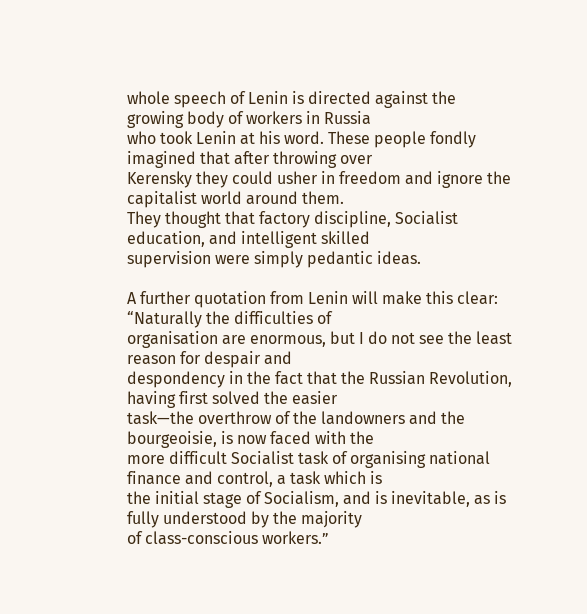whole speech of Lenin is directed against the growing body of workers in Russia
who took Lenin at his word. These people fondly imagined that after throwing over
Kerensky they could usher in freedom and ignore the capitalist world around them.
They thought that factory discipline, Socialist education, and intelligent skilled
supervision were simply pedantic ideas.

A further quotation from Lenin will make this clear: “Naturally the difficulties of
organisation are enormous, but I do not see the least reason for despair and
despondency in the fact that the Russian Revolution, having first solved the easier
task—the overthrow of the landowners and the bourgeoisie, is now faced with the
more difficult Socialist task of organising national finance and control, a task which is
the initial stage of Socialism, and is inevitable, as is fully understood by the majority
of class-conscious workers.”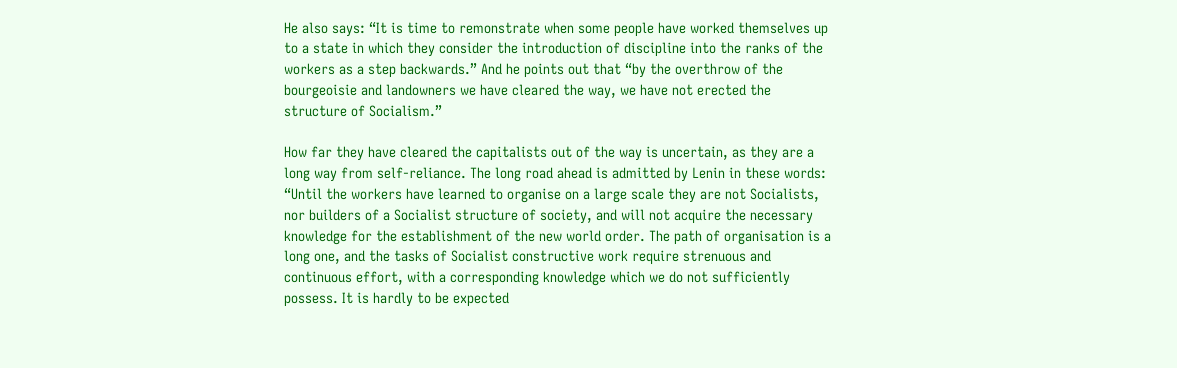He also says: “It is time to remonstrate when some people have worked themselves up
to a state in which they consider the introduction of discipline into the ranks of the
workers as a step backwards.” And he points out that “by the overthrow of the
bourgeoisie and landowners we have cleared the way, we have not erected the
structure of Socialism.”

How far they have cleared the capitalists out of the way is uncertain, as they are a
long way from self-reliance. The long road ahead is admitted by Lenin in these words:
“Until the workers have learned to organise on a large scale they are not Socialists,
nor builders of a Socialist structure of society, and will not acquire the necessary
knowledge for the establishment of the new world order. The path of organisation is a
long one, and the tasks of Socialist constructive work require strenuous and
continuous effort, with a corresponding knowledge which we do not sufficiently
possess. It is hardly to be expected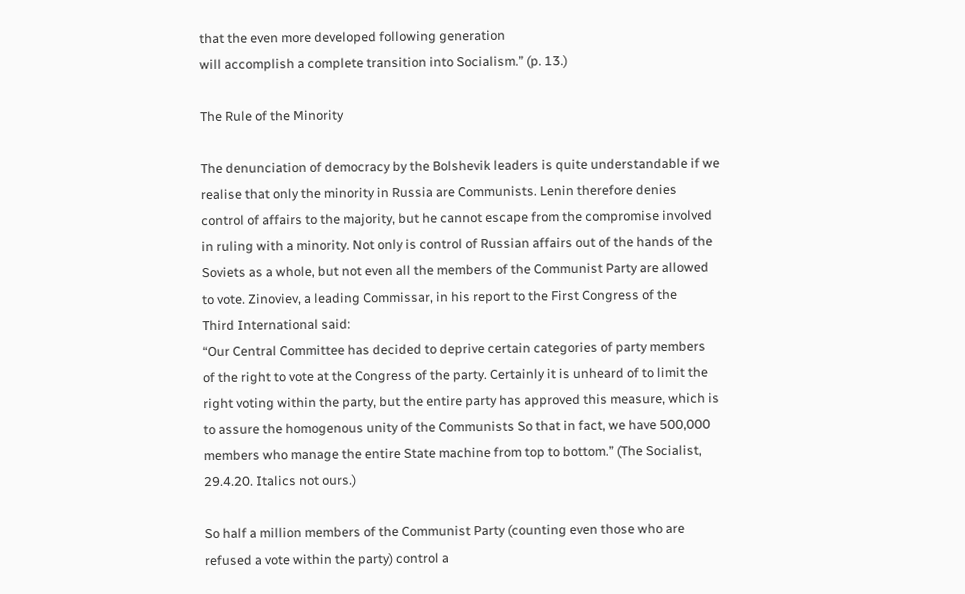that the even more developed following generation
will accomplish a complete transition into Socialism.” (p. 13.)

The Rule of the Minority

The denunciation of democracy by the Bolshevik leaders is quite understandable if we
realise that only the minority in Russia are Communists. Lenin therefore denies
control of affairs to the majority, but he cannot escape from the compromise involved
in ruling with a minority. Not only is control of Russian affairs out of the hands of the
Soviets as a whole, but not even all the members of the Communist Party are allowed
to vote. Zinoviev, a leading Commissar, in his report to the First Congress of the
Third International said:
“Our Central Committee has decided to deprive certain categories of party members
of the right to vote at the Congress of the party. Certainly it is unheard of to limit the
right voting within the party, but the entire party has approved this measure, which is
to assure the homogenous unity of the Communists So that in fact, we have 500,000
members who manage the entire State machine from top to bottom.” (The Socialist,
29.4.20. Italics not ours.)

So half a million members of the Communist Party (counting even those who are
refused a vote within the party) control a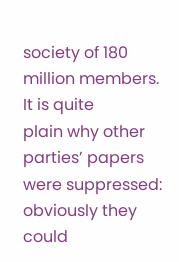society of 180 million members. It is quite
plain why other parties’ papers were suppressed: obviously they could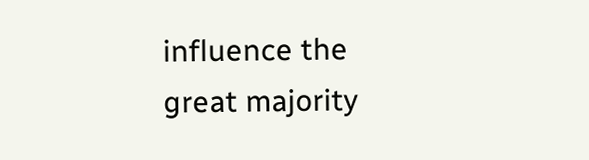influence the
great majority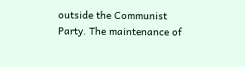outside the Communist Party. The maintenance of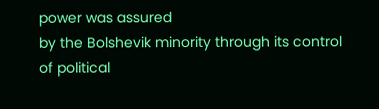power was assured
by the Bolshevik minority through its control of political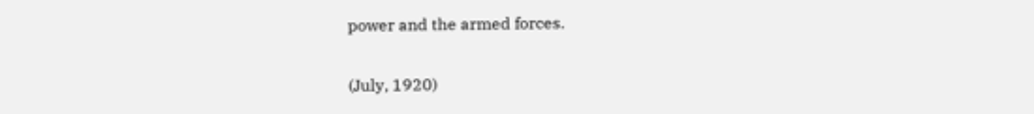power and the armed forces.

(July, 1920)